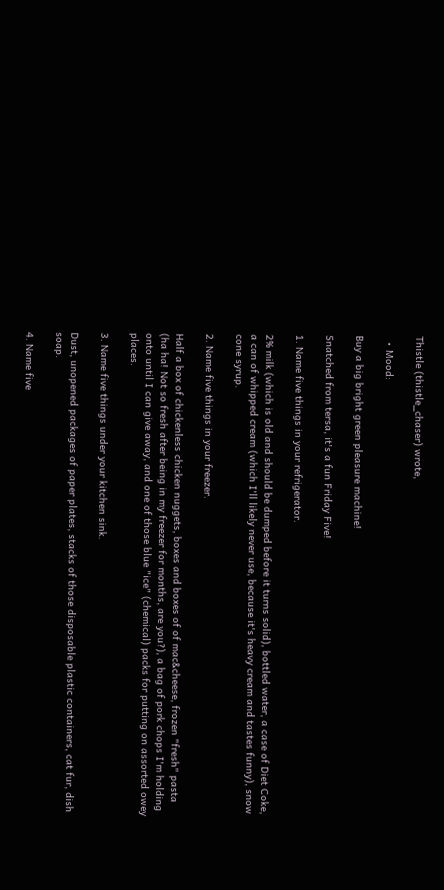Thistle (thistle_chaser) wrote,

  • Mood:

Buy a big bright green pleasure machine!

Snatched from tersa, it's a fun Friday Five!

1. Name five things in your refrigerator.

2% milk (which is old and should be dumped before it turns solid), bottled water, a case of Diet Coke, a can of whipped cream (which I'll likely never use, because it's heavy cream and tastes funny), snow cone syrup.

2. Name five things in your freezer.

Half a box of chickenless chicken nuggets, boxes and boxes of of mac&cheese, frozen "fresh" pasta (ha ha! Not so fresh after being in my freezer for months, are you?), a bag of pork chops I'm holding onto until I can give away, and one of those blue "ice" (chemical) packs for putting on assorted owey places.

3. Name five things under your kitchen sink.

Dust, unopened packages of paper plates, stacks of those disposable plastic containers, cat fur, dish soap.

4. Name five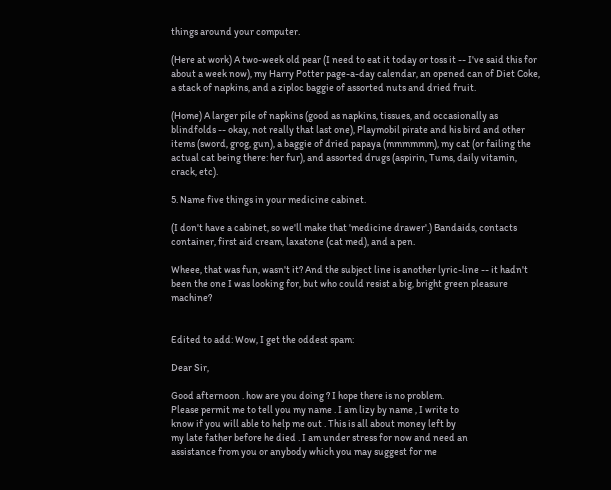things around your computer.

(Here at work) A two-week old pear (I need to eat it today or toss it -- I've said this for about a week now), my Harry Potter page-a-day calendar, an opened can of Diet Coke, a stack of napkins, and a ziploc baggie of assorted nuts and dried fruit.

(Home) A larger pile of napkins (good as napkins, tissues, and occasionally as blindfolds -- okay, not really that last one), Playmobil pirate and his bird and other items (sword, grog, gun), a baggie of dried papaya (mmmmmm), my cat (or failing the actual cat being there: her fur), and assorted drugs (aspirin, Tums, daily vitamin, crack, etc).

5. Name five things in your medicine cabinet.

(I don't have a cabinet, so we'll make that 'medicine drawer'.) Bandaids, contacts container, first aid cream, laxatone (cat med), and a pen.

Wheee, that was fun, wasn't it? And the subject line is another lyric-line -- it hadn't been the one I was looking for, but who could resist a big, bright green pleasure machine?


Edited to add: Wow, I get the oddest spam:

Dear Sir,

Good afternoon . how are you doing ? I hope there is no problem.
Please permit me to tell you my name . I am lizy by name , I write to
know if you will able to help me out . This is all about money left by
my late father before he died . I am under stress for now and need an
assistance from you or anybody which you may suggest for me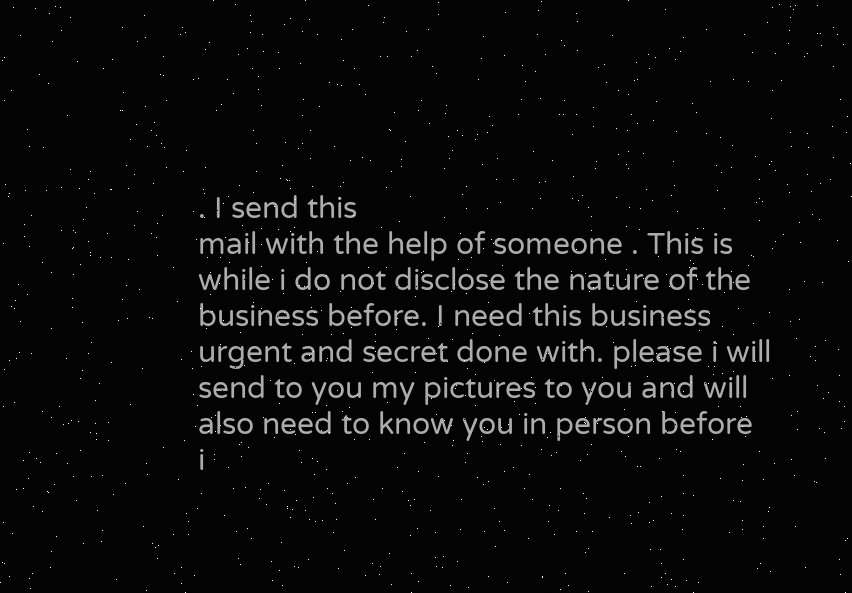. I send this
mail with the help of someone . This is while i do not disclose the nature of the
business before. I need this business urgent and secret done with. please i will
send to you my pictures to you and will also need to know you in person before
i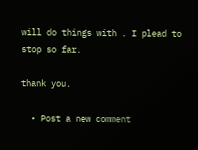will do things with . I plead to stop so far.

thank you.

  • Post a new comment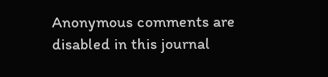Anonymous comments are disabled in this journal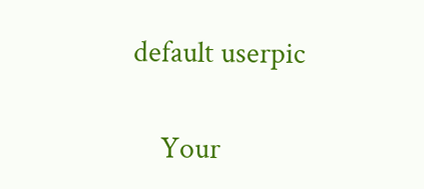default userpic

    Your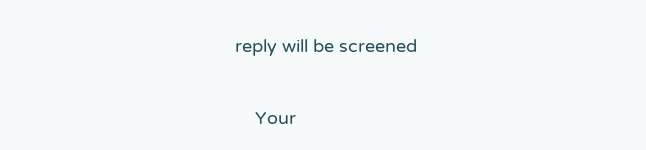reply will be screened

    Your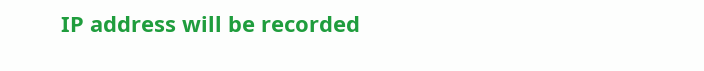IP address will be recorded